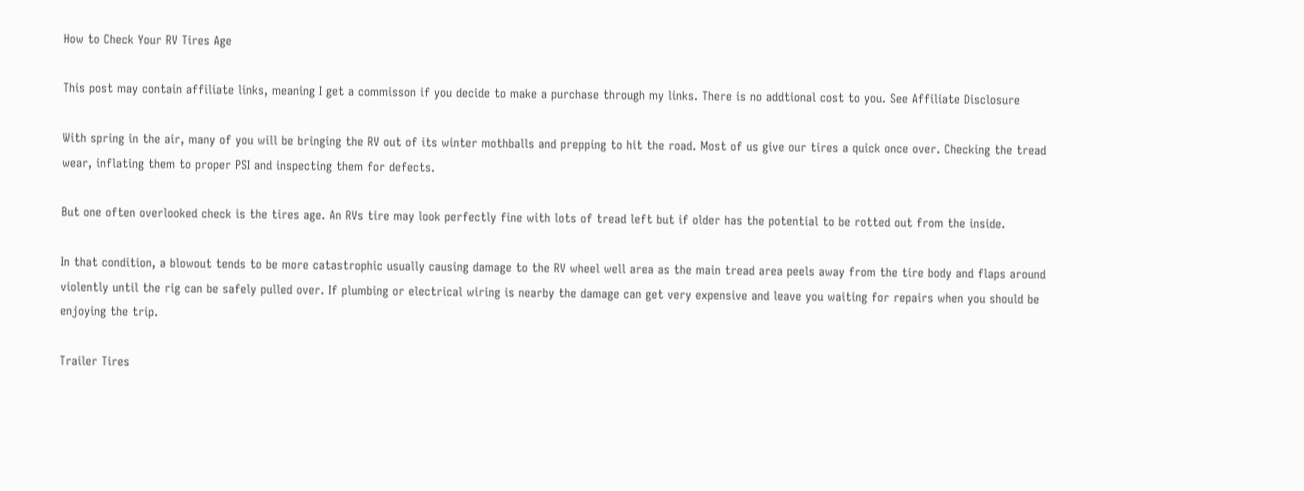How to Check Your RV Tires Age

This post may contain affiliate links, meaning I get a commisson if you decide to make a purchase through my links. There is no addtional cost to you. See Affiliate Disclosure

With spring in the air, many of you will be bringing the RV out of its winter mothballs and prepping to hit the road. Most of us give our tires a quick once over. Checking the tread wear, inflating them to proper PSI and inspecting them for defects.

But one often overlooked check is the tires age. An RVs tire may look perfectly fine with lots of tread left but if older has the potential to be rotted out from the inside.

In that condition, a blowout tends to be more catastrophic usually causing damage to the RV wheel well area as the main tread area peels away from the tire body and flaps around violently until the rig can be safely pulled over. If plumbing or electrical wiring is nearby the damage can get very expensive and leave you waiting for repairs when you should be enjoying the trip.

Trailer Tires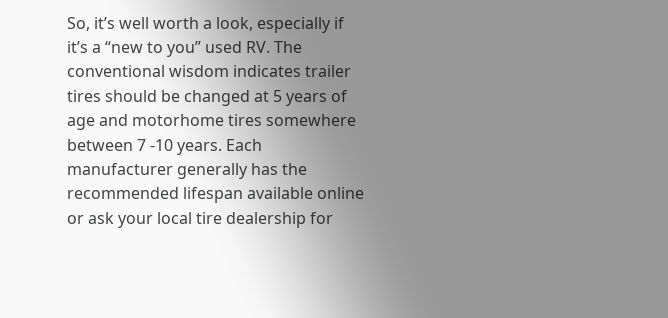So, it’s well worth a look, especially if it’s a “new to you” used RV. The conventional wisdom indicates trailer tires should be changed at 5 years of age and motorhome tires somewhere between 7 -10 years. Each manufacturer generally has the recommended lifespan available online or ask your local tire dealership for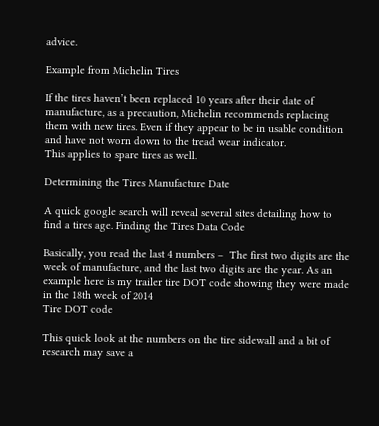advice.

Example from Michelin Tires

If the tires haven’t been replaced 10 years after their date of manufacture, as a precaution, Michelin recommends replacing them with new tires. Even if they appear to be in usable condition and have not worn down to the tread wear indicator.
This applies to spare tires as well.

Determining the Tires Manufacture Date

A quick google search will reveal several sites detailing how to find a tires age. Finding the Tires Data Code

Basically, you read the last 4 numbers –  The first two digits are the week of manufacture, and the last two digits are the year. As an example here is my trailer tire DOT code showing they were made in the 18th week of 2014
Tire DOT code

This quick look at the numbers on the tire sidewall and a bit of research may save a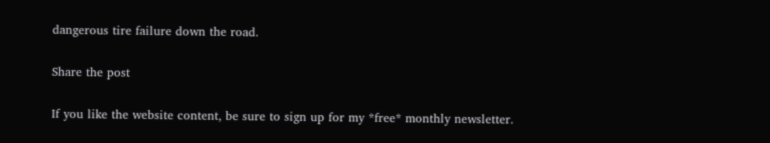dangerous tire failure down the road.

Share the post

If you like the website content, be sure to sign up for my *free* monthly newsletter.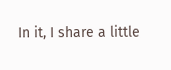In it, I share a little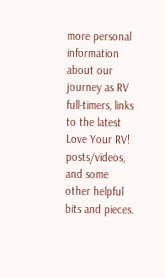more personal information about our journey as RV full-timers, links to the latest Love Your RV! posts/videos, and some other helpful bits and pieces.